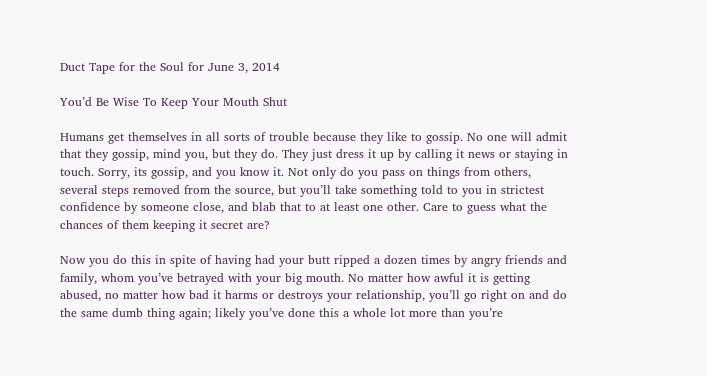Duct Tape for the Soul for June 3, 2014

You’d Be Wise To Keep Your Mouth Shut

Humans get themselves in all sorts of trouble because they like to gossip. No one will admit that they gossip, mind you, but they do. They just dress it up by calling it news or staying in touch. Sorry, its gossip, and you know it. Not only do you pass on things from others, several steps removed from the source, but you’ll take something told to you in strictest confidence by someone close, and blab that to at least one other. Care to guess what the chances of them keeping it secret are?

Now you do this in spite of having had your butt ripped a dozen times by angry friends and family, whom you’ve betrayed with your big mouth. No matter how awful it is getting abused, no matter how bad it harms or destroys your relationship, you’ll go right on and do the same dumb thing again; likely you’ve done this a whole lot more than you’re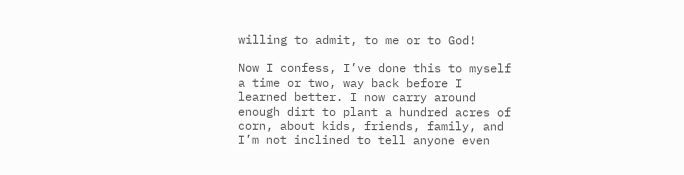willing to admit, to me or to God!

Now I confess, I’ve done this to myself a time or two, way back before I learned better. I now carry around enough dirt to plant a hundred acres of corn, about kids, friends, family, and I’m not inclined to tell anyone even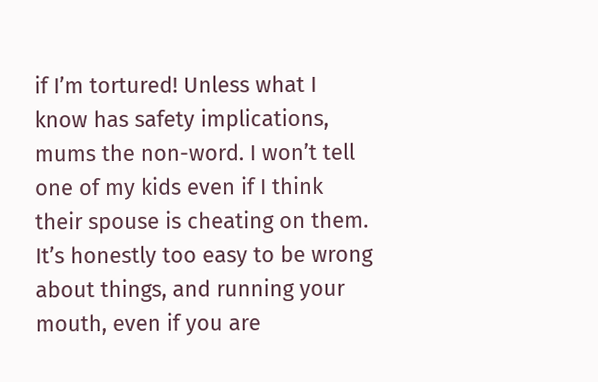if I’m tortured! Unless what I know has safety implications, mums the non-word. I won’t tell one of my kids even if I think their spouse is cheating on them. It’s honestly too easy to be wrong about things, and running your mouth, even if you are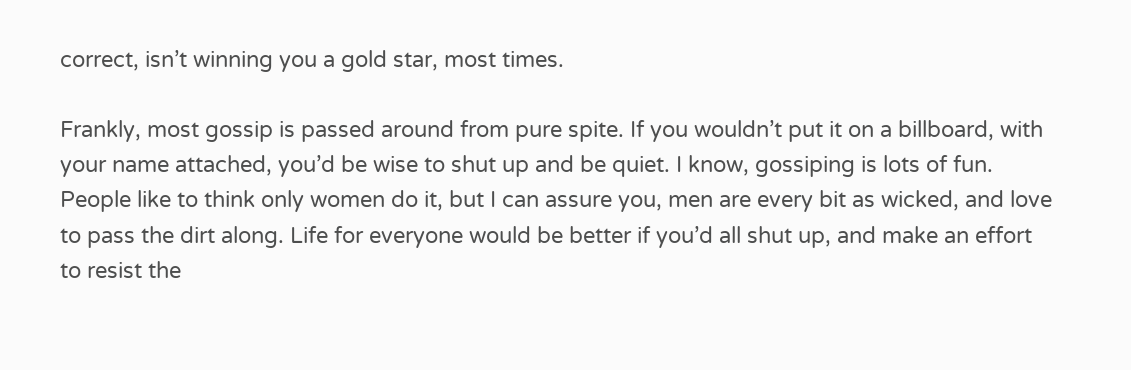correct, isn’t winning you a gold star, most times.

Frankly, most gossip is passed around from pure spite. If you wouldn’t put it on a billboard, with your name attached, you’d be wise to shut up and be quiet. I know, gossiping is lots of fun. People like to think only women do it, but I can assure you, men are every bit as wicked, and love to pass the dirt along. Life for everyone would be better if you’d all shut up, and make an effort to resist the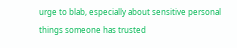urge to blab, especially about sensitive personal things someone has trusted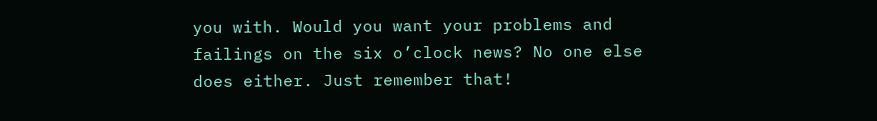you with. Would you want your problems and failings on the six o’clock news? No one else does either. Just remember that!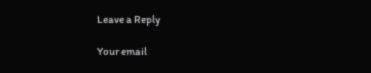Leave a Reply

Your email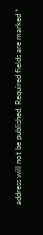address will not be published. Required fields are marked *